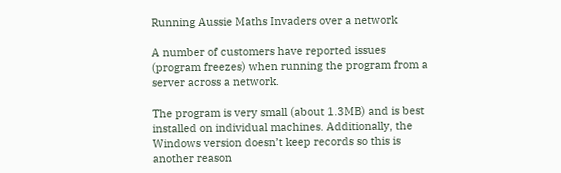Running Aussie Maths Invaders over a network

A number of customers have reported issues (program freezes) when running the program from a server across a network.

The program is very small (about 1.3MB) and is best installed on individual machines. Additionally, the Windows version doesn’t keep records so this is another reason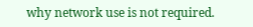why network use is not required.